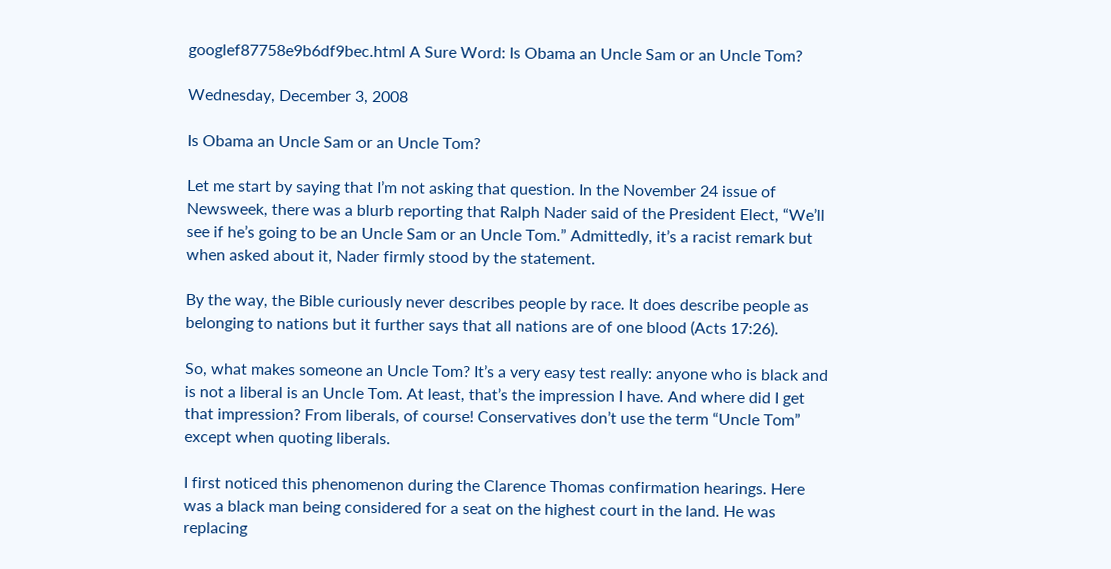googlef87758e9b6df9bec.html A Sure Word: Is Obama an Uncle Sam or an Uncle Tom?

Wednesday, December 3, 2008

Is Obama an Uncle Sam or an Uncle Tom?

Let me start by saying that I’m not asking that question. In the November 24 issue of Newsweek, there was a blurb reporting that Ralph Nader said of the President Elect, “We’ll see if he’s going to be an Uncle Sam or an Uncle Tom.” Admittedly, it’s a racist remark but when asked about it, Nader firmly stood by the statement.

By the way, the Bible curiously never describes people by race. It does describe people as belonging to nations but it further says that all nations are of one blood (Acts 17:26).

So, what makes someone an Uncle Tom? It’s a very easy test really: anyone who is black and is not a liberal is an Uncle Tom. At least, that’s the impression I have. And where did I get that impression? From liberals, of course! Conservatives don’t use the term “Uncle Tom” except when quoting liberals.

I first noticed this phenomenon during the Clarence Thomas confirmation hearings. Here was a black man being considered for a seat on the highest court in the land. He was replacing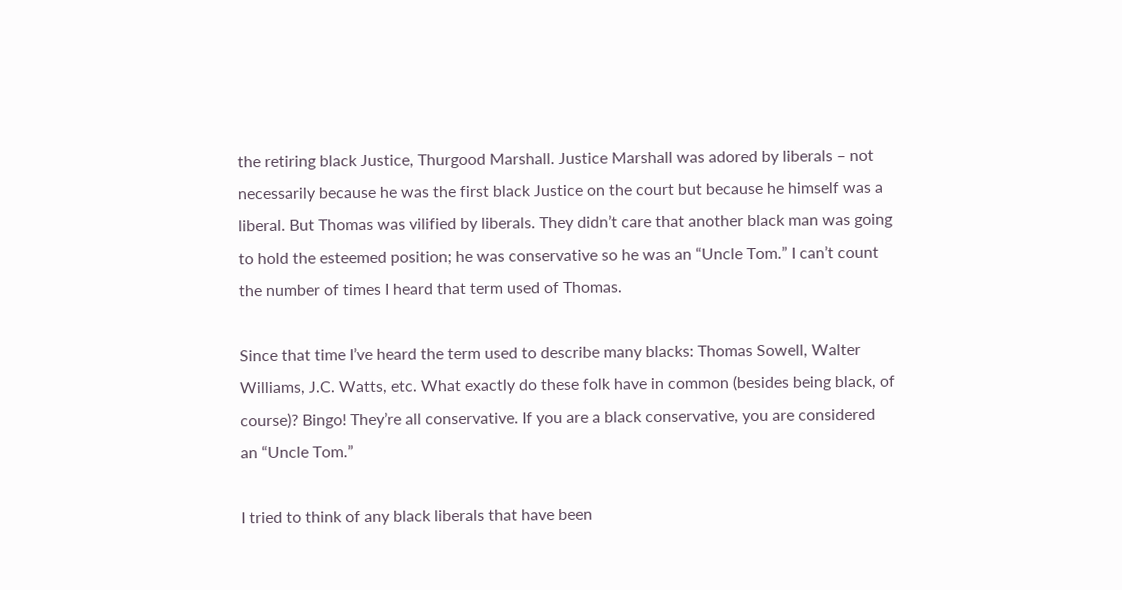the retiring black Justice, Thurgood Marshall. Justice Marshall was adored by liberals – not necessarily because he was the first black Justice on the court but because he himself was a liberal. But Thomas was vilified by liberals. They didn’t care that another black man was going to hold the esteemed position; he was conservative so he was an “Uncle Tom.” I can’t count the number of times I heard that term used of Thomas.

Since that time I’ve heard the term used to describe many blacks: Thomas Sowell, Walter Williams, J.C. Watts, etc. What exactly do these folk have in common (besides being black, of course)? Bingo! They’re all conservative. If you are a black conservative, you are considered an “Uncle Tom.”

I tried to think of any black liberals that have been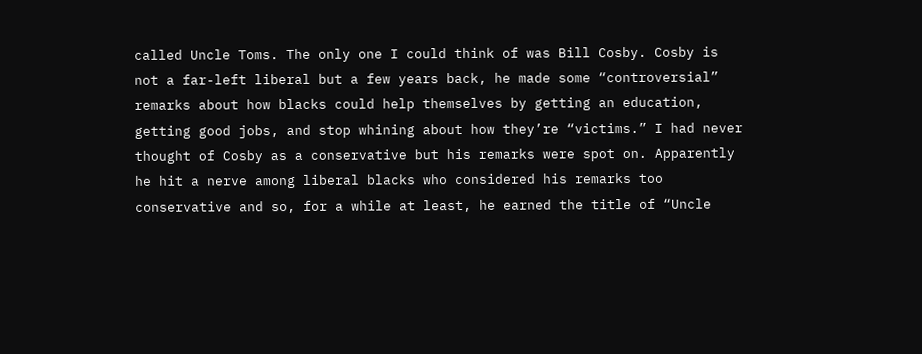called Uncle Toms. The only one I could think of was Bill Cosby. Cosby is not a far-left liberal but a few years back, he made some “controversial” remarks about how blacks could help themselves by getting an education, getting good jobs, and stop whining about how they’re “victims.” I had never thought of Cosby as a conservative but his remarks were spot on. Apparently he hit a nerve among liberal blacks who considered his remarks too conservative and so, for a while at least, he earned the title of “Uncle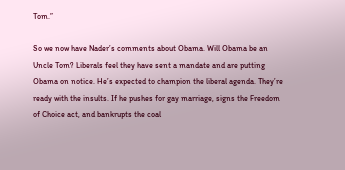Tom.”

So we now have Nader’s comments about Obama. Will Obama be an Uncle Tom? Liberals feel they have sent a mandate and are putting Obama on notice. He’s expected to champion the liberal agenda. They’re ready with the insults. If he pushes for gay marriage, signs the Freedom of Choice act, and bankrupts the coal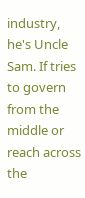industry, he's Uncle Sam. If tries to govern from the middle or reach across the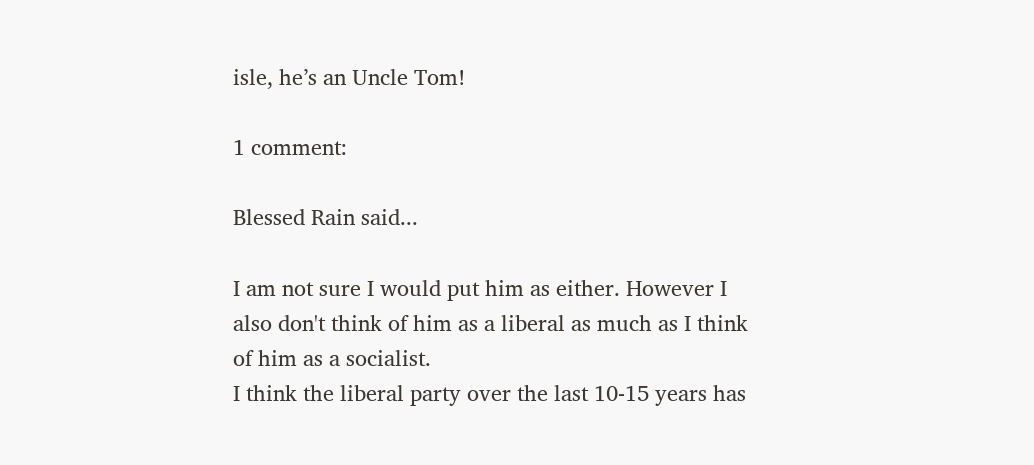isle, he’s an Uncle Tom!

1 comment:

Blessed Rain said...

I am not sure I would put him as either. However I also don't think of him as a liberal as much as I think of him as a socialist.
I think the liberal party over the last 10-15 years has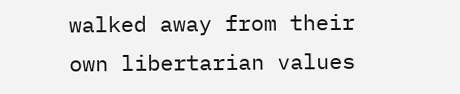walked away from their own libertarian values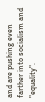and are pushing even farther into socialism and "equality".